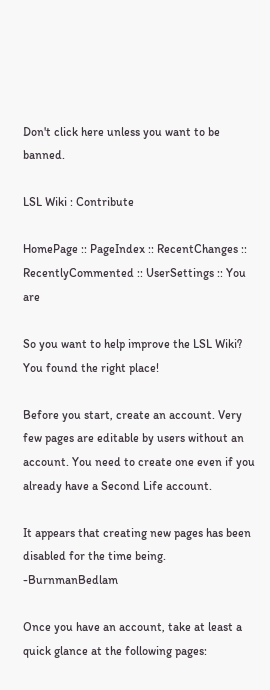Don't click here unless you want to be banned.

LSL Wiki : Contribute

HomePage :: PageIndex :: RecentChanges :: RecentlyCommented :: UserSettings :: You are

So you want to help improve the LSL Wiki? You found the right place!

Before you start, create an account. Very few pages are editable by users without an account. You need to create one even if you already have a Second Life account.

It appears that creating new pages has been disabled for the time being. -BurnmanBedlam

Once you have an account, take at least a quick glance at the following pages: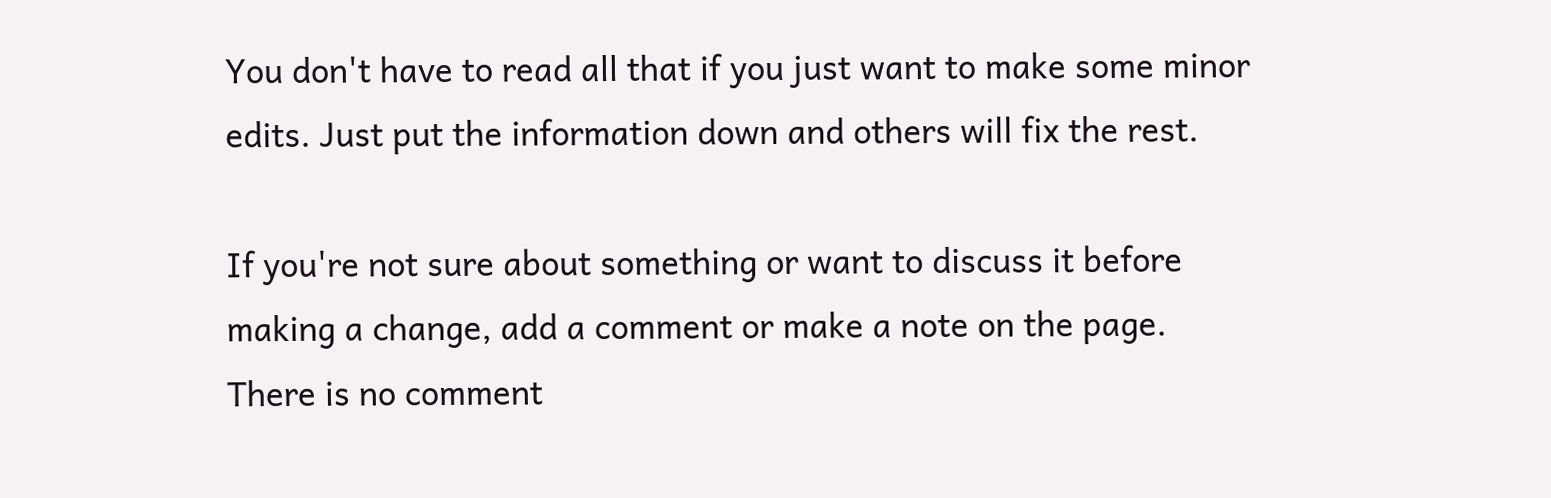You don't have to read all that if you just want to make some minor edits. Just put the information down and others will fix the rest.

If you're not sure about something or want to discuss it before making a change, add a comment or make a note on the page.
There is no comment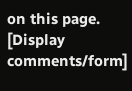on this page. [Display comments/form]